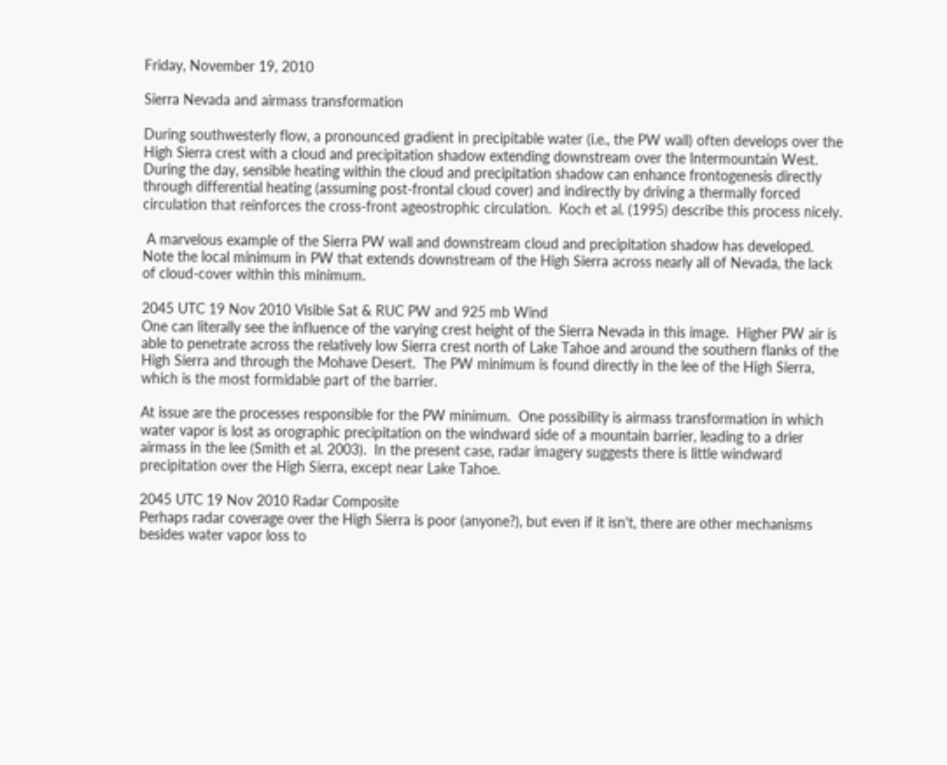Friday, November 19, 2010

Sierra Nevada and airmass transformation

During southwesterly flow, a pronounced gradient in precipitable water (i.e., the PW wall) often develops over the High Sierra crest with a cloud and precipitation shadow extending downstream over the Intermountain West.  During the day, sensible heating within the cloud and precipitation shadow can enhance frontogenesis directly through differential heating (assuming post-frontal cloud cover) and indirectly by driving a thermally forced circulation that reinforces the cross-front ageostrophic circulation.  Koch et al. (1995) describe this process nicely.

 A marvelous example of the Sierra PW wall and downstream cloud and precipitation shadow has developed.  Note the local minimum in PW that extends downstream of the High Sierra across nearly all of Nevada, the lack of cloud-cover within this minimum.

2045 UTC 19 Nov 2010 Visible Sat & RUC PW and 925 mb Wind
One can literally see the influence of the varying crest height of the Sierra Nevada in this image.  Higher PW air is able to penetrate across the relatively low Sierra crest north of Lake Tahoe and around the southern flanks of the High Sierra and through the Mohave Desert.  The PW minimum is found directly in the lee of the High Sierra, which is the most formidable part of the barrier.

At issue are the processes responsible for the PW minimum.  One possibility is airmass transformation in which water vapor is lost as orographic precipitation on the windward side of a mountain barrier, leading to a drier airmass in the lee (Smith et al. 2003).  In the present case, radar imagery suggests there is little windward precipitation over the High Sierra, except near Lake Tahoe.

2045 UTC 19 Nov 2010 Radar Composite
Perhaps radar coverage over the High Sierra is poor (anyone?), but even if it isn't, there are other mechanisms besides water vapor loss to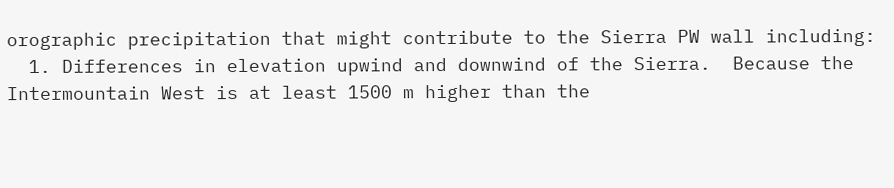orographic precipitation that might contribute to the Sierra PW wall including:
  1. Differences in elevation upwind and downwind of the Sierra.  Because the Intermountain West is at least 1500 m higher than the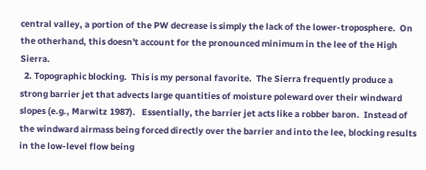central valley, a portion of the PW decrease is simply the lack of the lower-troposphere.  On the otherhand, this doesn't account for the pronounced minimum in the lee of the High Sierra.
  2. Topographic blocking.  This is my personal favorite.  The Sierra frequently produce a strong barrier jet that advects large quantities of moisture poleward over their windward slopes (e.g., Marwitz 1987).   Essentially, the barrier jet acts like a robber baron.  Instead of the windward airmass being forced directly over the barrier and into the lee, blocking results in the low-level flow being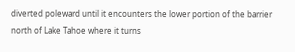diverted poleward until it encounters the lower portion of the barrier north of Lake Tahoe where it turns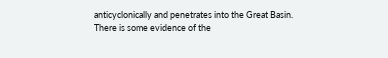anticyclonically and penetrates into the Great Basin.
There is some evidence of the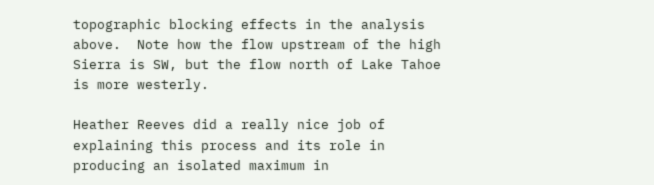topographic blocking effects in the analysis above.  Note how the flow upstream of the high Sierra is SW, but the flow north of Lake Tahoe is more westerly.

Heather Reeves did a really nice job of explaining this process and its role in producing an isolated maximum in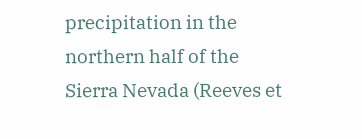precipitation in the northern half of the Sierra Nevada (Reeves et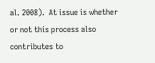al. 2008).  At issue is whether or not this process also contributes to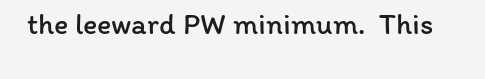the leeward PW minimum.  This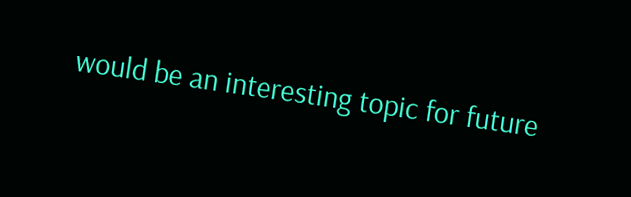would be an interesting topic for future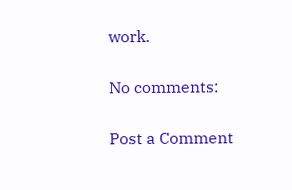work.

No comments:

Post a Comment